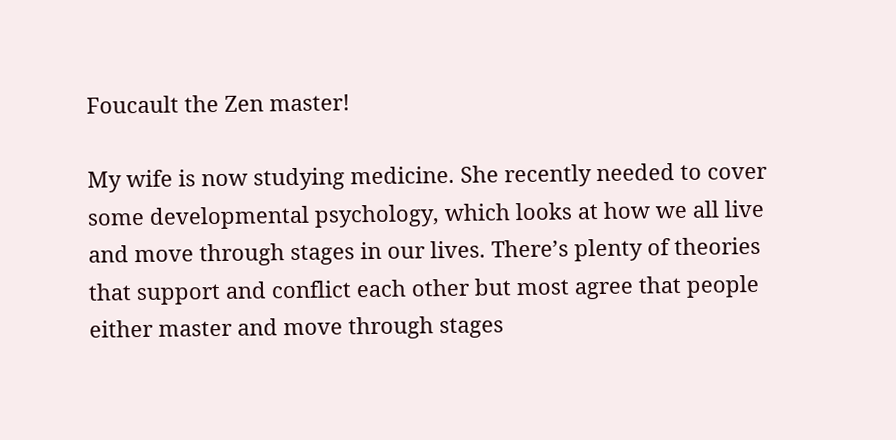Foucault the Zen master!

My wife is now studying medicine. She recently needed to cover some developmental psychology, which looks at how we all live and move through stages in our lives. There’s plenty of theories that support and conflict each other but most agree that people either master and move through stages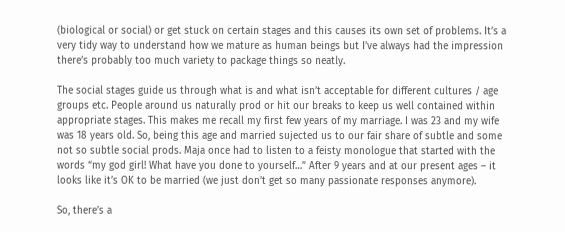(biological or social) or get stuck on certain stages and this causes its own set of problems. It’s a very tidy way to understand how we mature as human beings but I’ve always had the impression there’s probably too much variety to package things so neatly.

The social stages guide us through what is and what isn’t acceptable for different cultures / age groups etc. People around us naturally prod or hit our breaks to keep us well contained within appropriate stages. This makes me recall my first few years of my marriage. I was 23 and my wife was 18 years old. So, being this age and married sujected us to our fair share of subtle and some not so subtle social prods. Maja once had to listen to a feisty monologue that started with the words “my god girl! What have you done to yourself…” After 9 years and at our present ages – it looks like it’s OK to be married (we just don’t get so many passionate responses anymore).

So, there’s a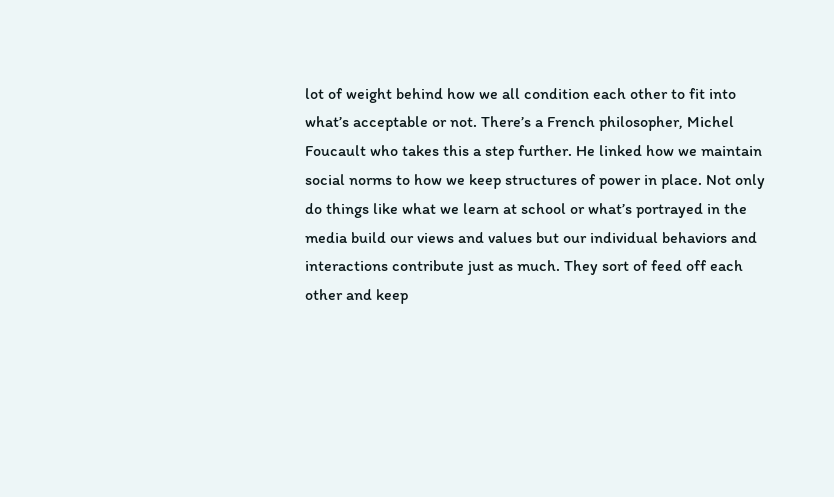lot of weight behind how we all condition each other to fit into what’s acceptable or not. There’s a French philosopher, Michel Foucault who takes this a step further. He linked how we maintain social norms to how we keep structures of power in place. Not only do things like what we learn at school or what’s portrayed in the media build our views and values but our individual behaviors and interactions contribute just as much. They sort of feed off each other and keep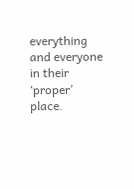everything and everyone in their ‘proper’ place.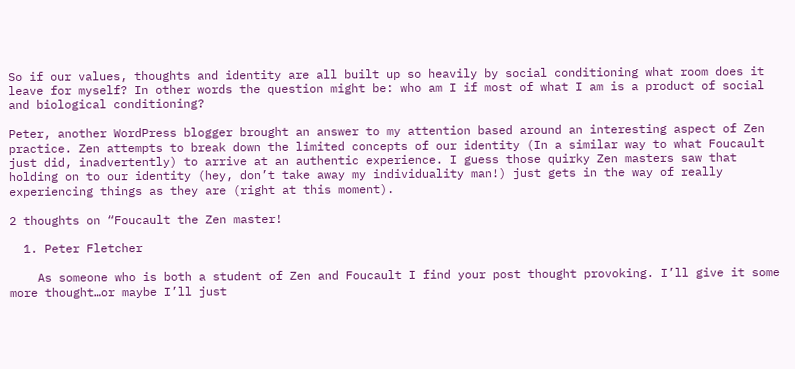So if our values, thoughts and identity are all built up so heavily by social conditioning what room does it leave for myself? In other words the question might be: who am I if most of what I am is a product of social and biological conditioning?

Peter, another WordPress blogger brought an answer to my attention based around an interesting aspect of Zen practice. Zen attempts to break down the limited concepts of our identity (In a similar way to what Foucault just did, inadvertently) to arrive at an authentic experience. I guess those quirky Zen masters saw that holding on to our identity (hey, don’t take away my individuality man!) just gets in the way of really experiencing things as they are (right at this moment).

2 thoughts on “Foucault the Zen master!

  1. Peter Fletcher

    As someone who is both a student of Zen and Foucault I find your post thought provoking. I’ll give it some more thought…or maybe I’ll just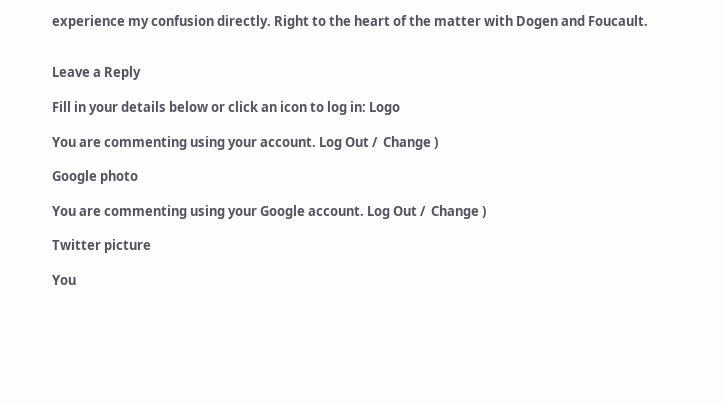experience my confusion directly. Right to the heart of the matter with Dogen and Foucault.


Leave a Reply

Fill in your details below or click an icon to log in: Logo

You are commenting using your account. Log Out /  Change )

Google photo

You are commenting using your Google account. Log Out /  Change )

Twitter picture

You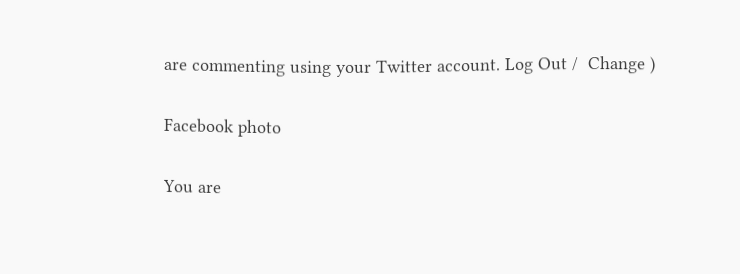are commenting using your Twitter account. Log Out /  Change )

Facebook photo

You are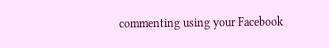commenting using your Facebook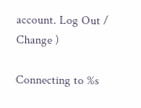account. Log Out /  Change )

Connecting to %s